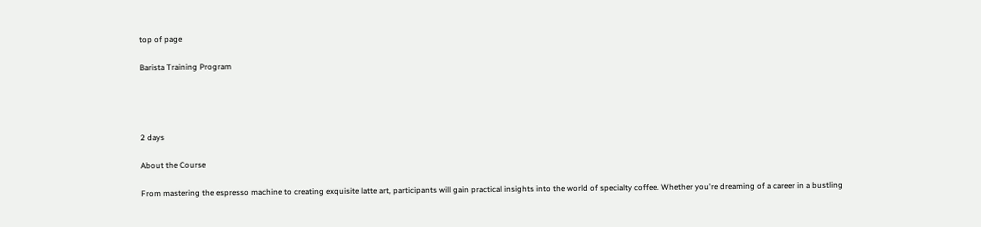top of page

Barista Training Program




2 days

About the Course

From mastering the espresso machine to creating exquisite latte art, participants will gain practical insights into the world of specialty coffee. Whether you're dreaming of a career in a bustling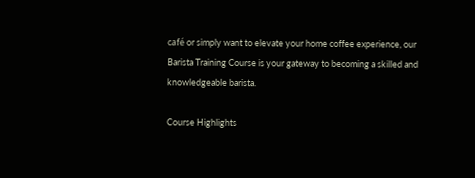café or simply want to elevate your home coffee experience, our Barista Training Course is your gateway to becoming a skilled and knowledgeable barista.

Course Highlights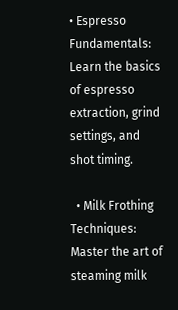• Espresso Fundamentals: Learn the basics of espresso extraction, grind settings, and shot timing.

  • Milk Frothing Techniques: Master the art of steaming milk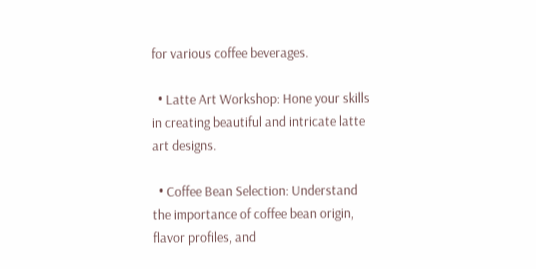for various coffee beverages.

  • Latte Art Workshop: Hone your skills in creating beautiful and intricate latte art designs.

  • Coffee Bean Selection: Understand the importance of coffee bean origin, flavor profiles, and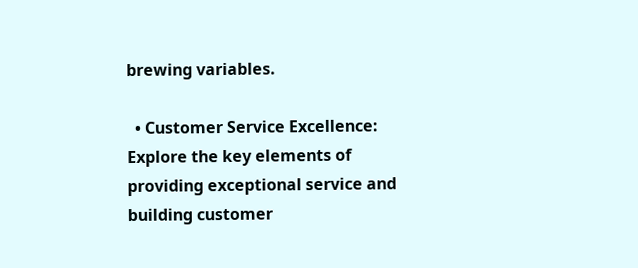brewing variables.

  • Customer Service Excellence: Explore the key elements of providing exceptional service and building customer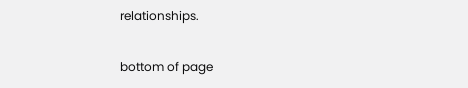relationships.

bottom of page